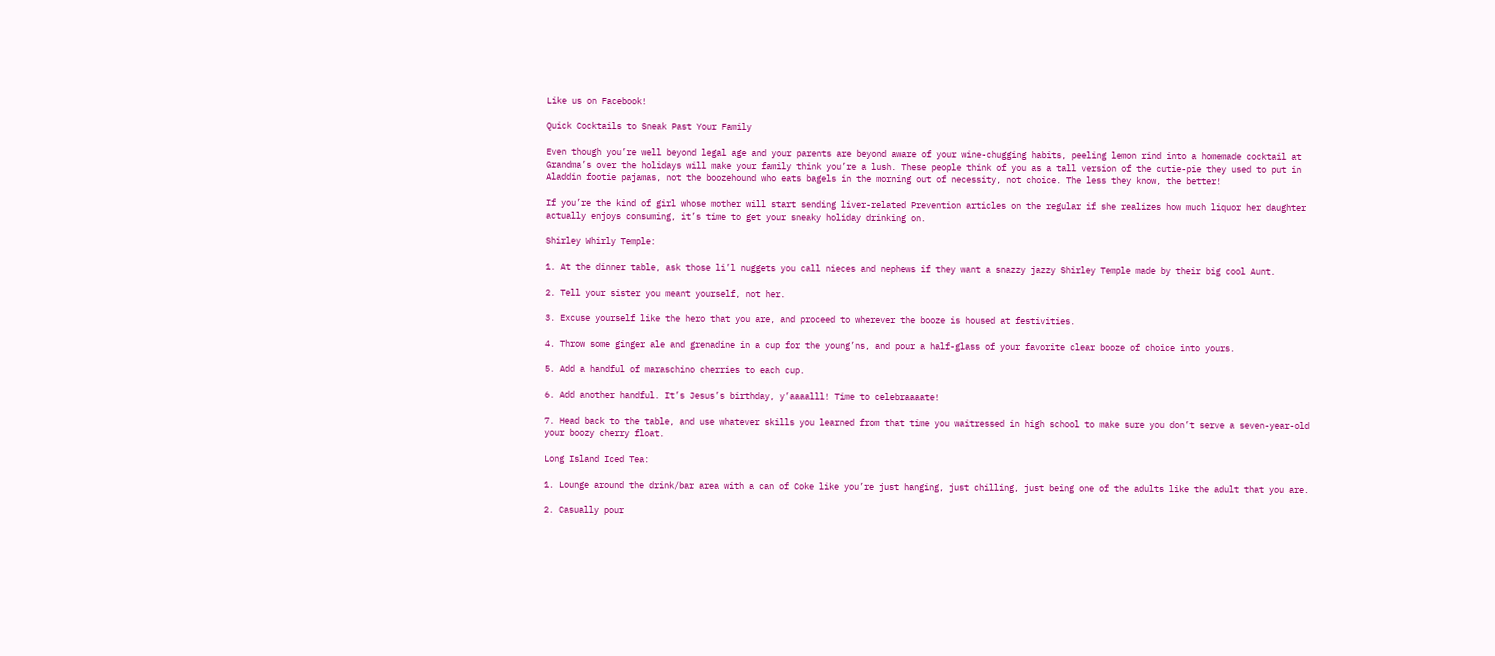Like us on Facebook!

Quick Cocktails to Sneak Past Your Family

Even though you’re well beyond legal age and your parents are beyond aware of your wine-chugging habits, peeling lemon rind into a homemade cocktail at Grandma’s over the holidays will make your family think you’re a lush. These people think of you as a tall version of the cutie-pie they used to put in Aladdin footie pajamas, not the boozehound who eats bagels in the morning out of necessity, not choice. The less they know, the better!

If you’re the kind of girl whose mother will start sending liver-related Prevention articles on the regular if she realizes how much liquor her daughter actually enjoys consuming, it’s time to get your sneaky holiday drinking on.

Shirley Whirly Temple:

1. At the dinner table, ask those li’l nuggets you call nieces and nephews if they want a snazzy jazzy Shirley Temple made by their big cool Aunt.

2. Tell your sister you meant yourself, not her.

3. Excuse yourself like the hero that you are, and proceed to wherever the booze is housed at festivities.

4. Throw some ginger ale and grenadine in a cup for the young’ns, and pour a half-glass of your favorite clear booze of choice into yours.

5. Add a handful of maraschino cherries to each cup.

6. Add another handful. It’s Jesus’s birthday, y’aaaalll! Time to celebraaaate!

7. Head back to the table, and use whatever skills you learned from that time you waitressed in high school to make sure you don’t serve a seven-year-old your boozy cherry float.

Long Island Iced Tea:

1. Lounge around the drink/bar area with a can of Coke like you’re just hanging, just chilling, just being one of the adults like the adult that you are.

2. Casually pour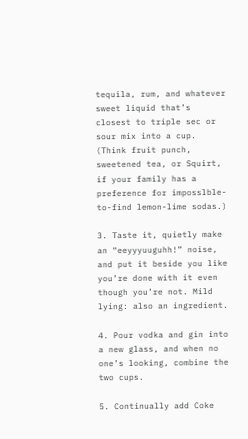tequila, rum, and whatever sweet liquid that’s closest to triple sec or sour mix into a cup. (Think fruit punch, sweetened tea, or Squirt, if your family has a preference for imposslble-to-find lemon-lime sodas.)

3. Taste it, quietly make an “eeyyyuuguhh!” noise, and put it beside you like you’re done with it even though you’re not. Mild lying: also an ingredient.

4. Pour vodka and gin into a new glass, and when no one’s looking, combine the two cups.

5. Continually add Coke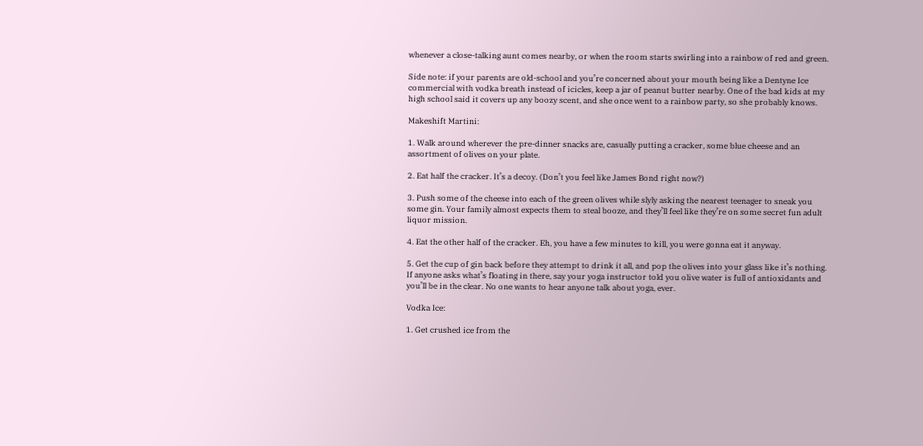whenever a close-talking aunt comes nearby, or when the room starts swirling into a rainbow of red and green.

Side note: if your parents are old-school and you’re concerned about your mouth being like a Dentyne Ice commercial with vodka breath instead of icicles, keep a jar of peanut butter nearby. One of the bad kids at my high school said it covers up any boozy scent, and she once went to a rainbow party, so she probably knows.

Makeshift Martini:

1. Walk around wherever the pre-dinner snacks are, casually putting a cracker, some blue cheese and an assortment of olives on your plate.

2. Eat half the cracker. It’s a decoy. (Don’t you feel like James Bond right now?)

3. Push some of the cheese into each of the green olives while slyly asking the nearest teenager to sneak you some gin. Your family almost expects them to steal booze, and they’ll feel like they’re on some secret fun adult liquor mission.

4. Eat the other half of the cracker. Eh, you have a few minutes to kill, you were gonna eat it anyway.

5. Get the cup of gin back before they attempt to drink it all, and pop the olives into your glass like it’s nothing. If anyone asks what’s floating in there, say your yoga instructor told you olive water is full of antioxidants and you’ll be in the clear. No one wants to hear anyone talk about yoga, ever.

Vodka Ice:

1. Get crushed ice from the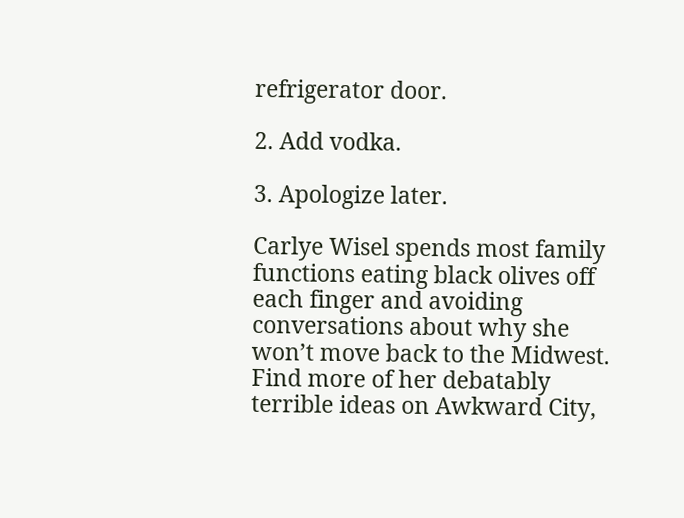refrigerator door.

2. Add vodka.

3. Apologize later.

Carlye Wisel spends most family functions eating black olives off each finger and avoiding conversations about why she won’t move back to the Midwest. Find more of her debatably terrible ideas on Awkward City,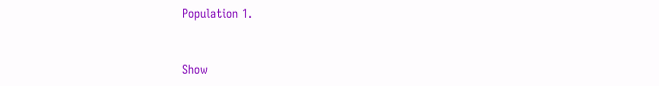Population 1.


Show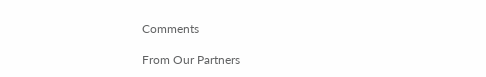Comments

From Our Partners